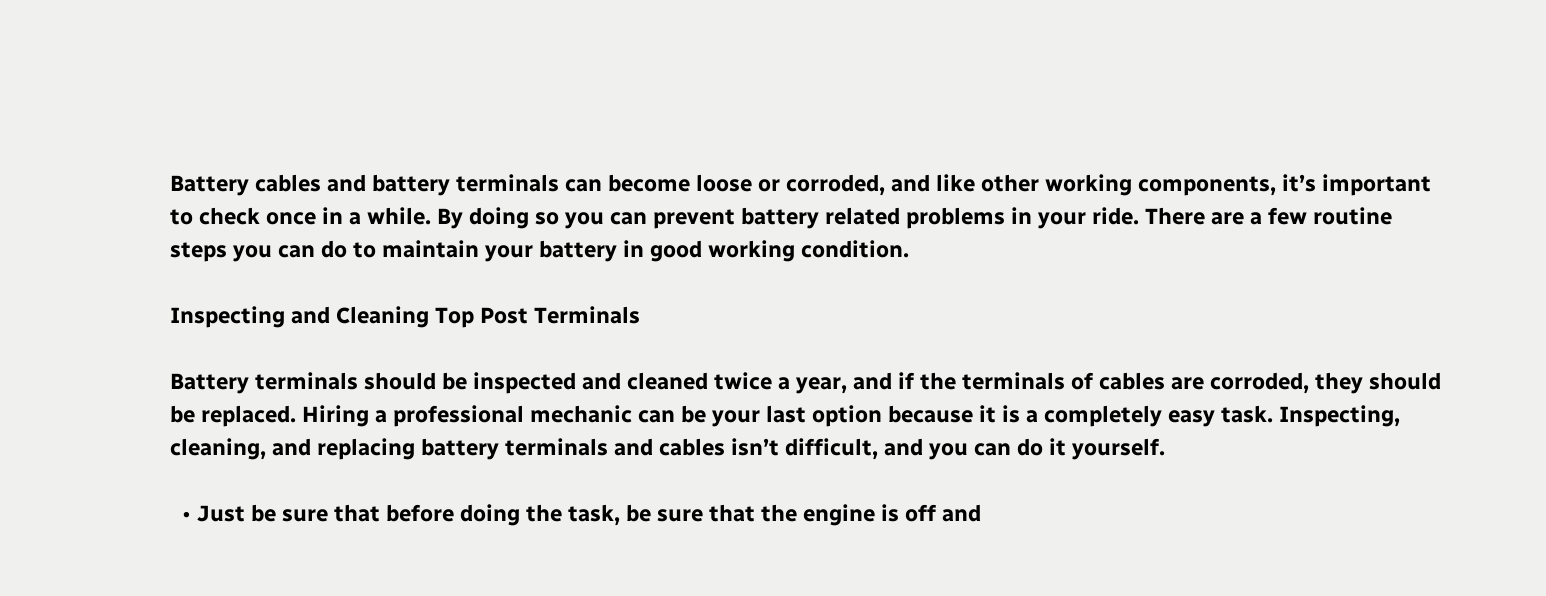Battery cables and battery terminals can become loose or corroded, and like other working components, it’s important to check once in a while. By doing so you can prevent battery related problems in your ride. There are a few routine steps you can do to maintain your battery in good working condition.

Inspecting and Cleaning Top Post Terminals

Battery terminals should be inspected and cleaned twice a year, and if the terminals of cables are corroded, they should be replaced. Hiring a professional mechanic can be your last option because it is a completely easy task. Inspecting, cleaning, and replacing battery terminals and cables isn’t difficult, and you can do it yourself.

  • Just be sure that before doing the task, be sure that the engine is off and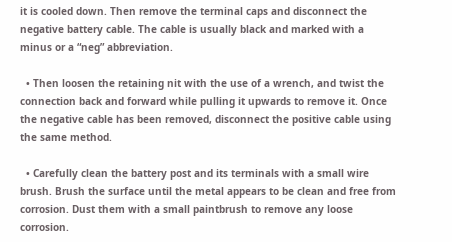it is cooled down. Then remove the terminal caps and disconnect the negative battery cable. The cable is usually black and marked with a minus or a “neg” abbreviation.

  • Then loosen the retaining nit with the use of a wrench, and twist the connection back and forward while pulling it upwards to remove it. Once the negative cable has been removed, disconnect the positive cable using the same method.

  • Carefully clean the battery post and its terminals with a small wire brush. Brush the surface until the metal appears to be clean and free from corrosion. Dust them with a small paintbrush to remove any loose corrosion.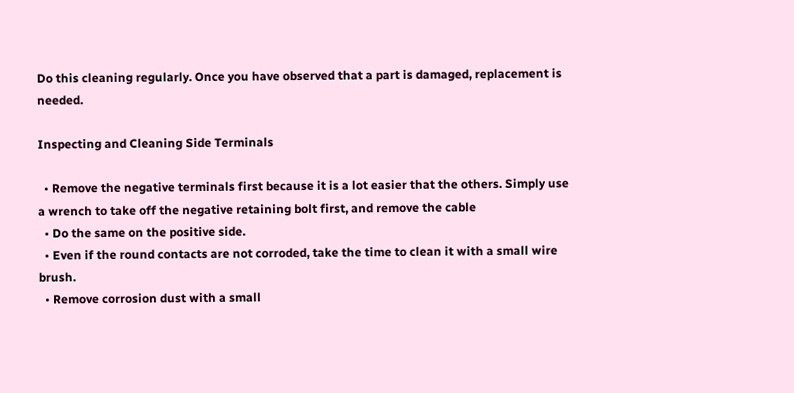Do this cleaning regularly. Once you have observed that a part is damaged, replacement is needed.

Inspecting and Cleaning Side Terminals

  • Remove the negative terminals first because it is a lot easier that the others. Simply use a wrench to take off the negative retaining bolt first, and remove the cable
  • Do the same on the positive side.
  • Even if the round contacts are not corroded, take the time to clean it with a small wire brush.
  • Remove corrosion dust with a small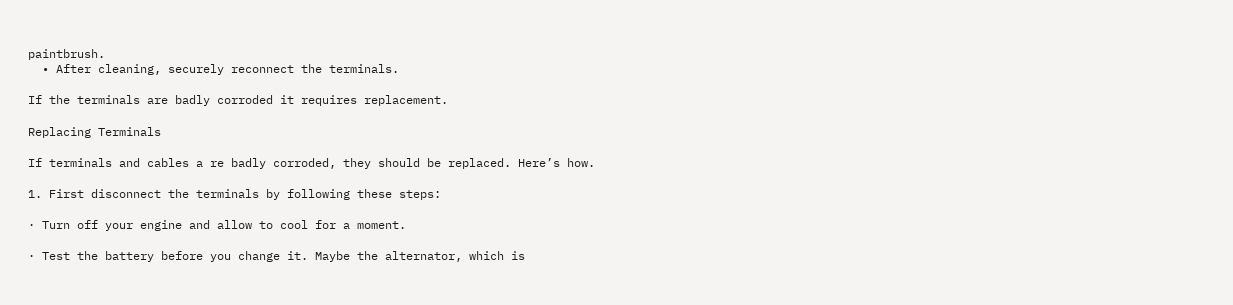paintbrush.
  • After cleaning, securely reconnect the terminals.

If the terminals are badly corroded it requires replacement.

Replacing Terminals

If terminals and cables a re badly corroded, they should be replaced. Here’s how.

1. First disconnect the terminals by following these steps:

· Turn off your engine and allow to cool for a moment.

· Test the battery before you change it. Maybe the alternator, which is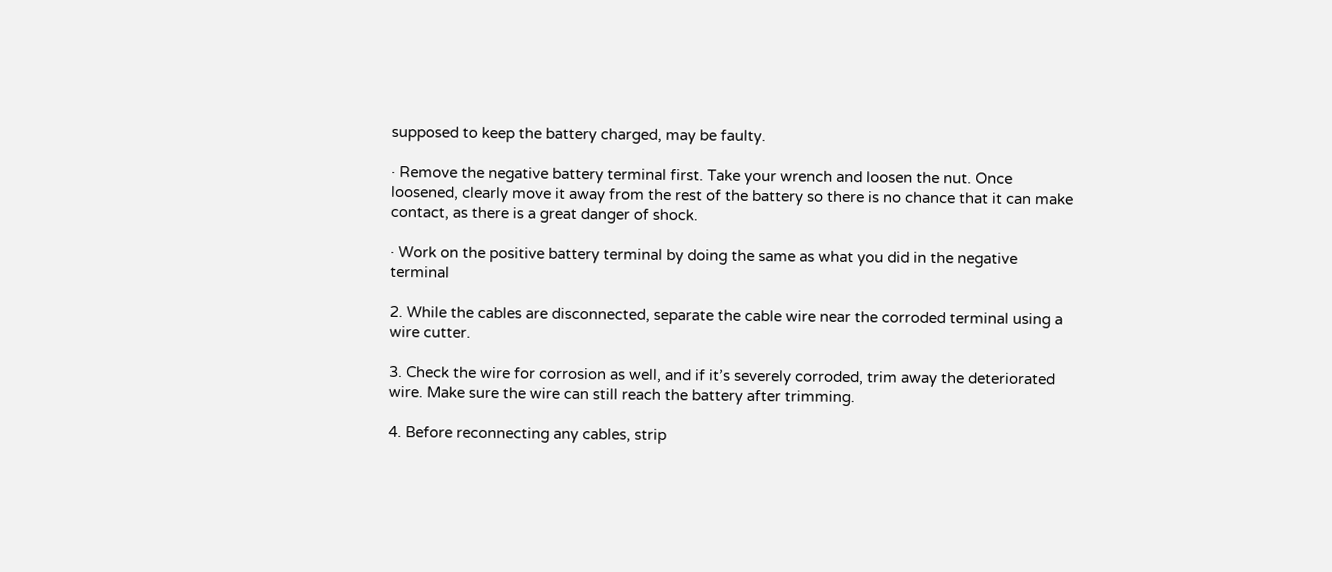supposed to keep the battery charged, may be faulty.

· Remove the negative battery terminal first. Take your wrench and loosen the nut. Once loosened, clearly move it away from the rest of the battery so there is no chance that it can make contact, as there is a great danger of shock.

· Work on the positive battery terminal by doing the same as what you did in the negative terminal

2. While the cables are disconnected, separate the cable wire near the corroded terminal using a wire cutter.

3. Check the wire for corrosion as well, and if it’s severely corroded, trim away the deteriorated wire. Make sure the wire can still reach the battery after trimming.

4. Before reconnecting any cables, strip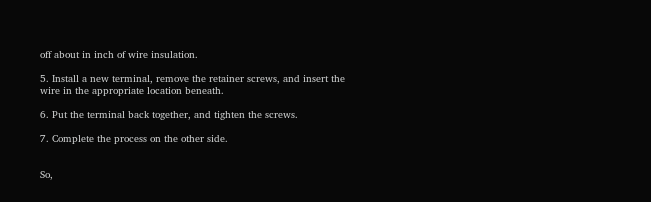off about in inch of wire insulation.

5. Install a new terminal, remove the retainer screws, and insert the wire in the appropriate location beneath.

6. Put the terminal back together, and tighten the screws.

7. Complete the process on the other side.


So,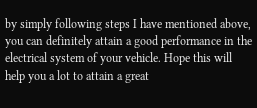by simply following steps I have mentioned above, you can definitely attain a good performance in the electrical system of your vehicle. Hope this will help you a lot to attain a great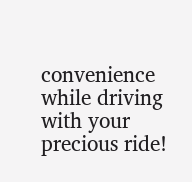convenience while driving with your precious ride!